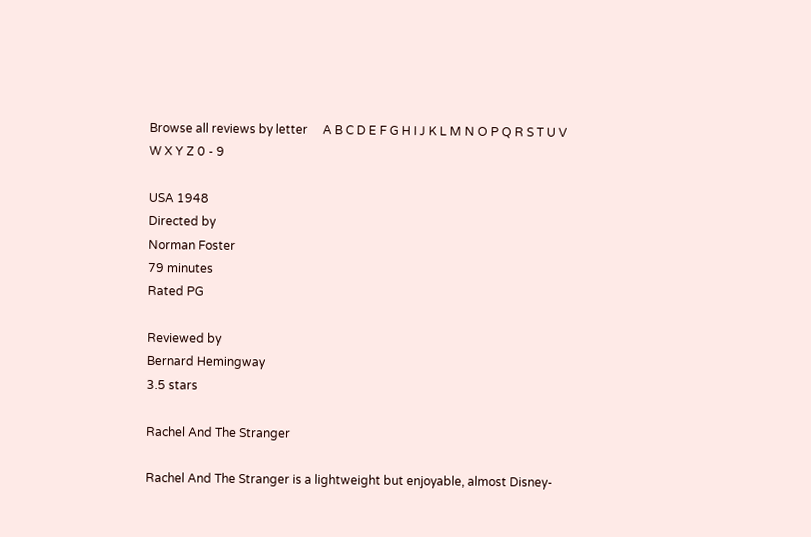Browse all reviews by letter     A B C D E F G H I J K L M N O P Q R S T U V W X Y Z 0 - 9

USA 1948
Directed by
Norman Foster
79 minutes
Rated PG

Reviewed by
Bernard Hemingway
3.5 stars

Rachel And The Stranger

Rachel And The Stranger is a lightweight but enjoyable, almost Disney-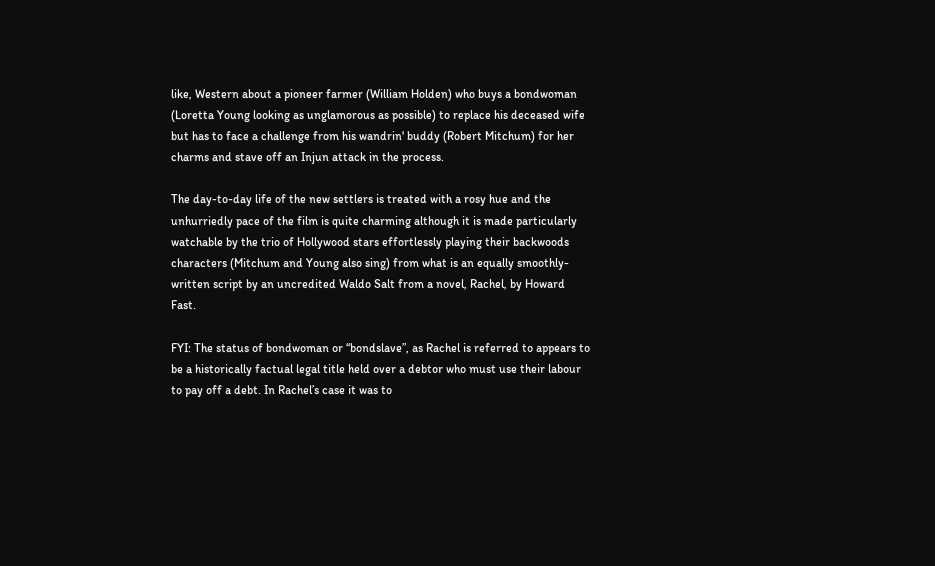like, Western about a pioneer farmer (William Holden) who buys a bondwoman (Loretta Young looking as unglamorous as possible) to replace his deceased wife but has to face a challenge from his wandrin' buddy (Robert Mitchum) for her charms and stave off an Injun attack in the process.

The day-to-day life of the new settlers is treated with a rosy hue and the unhurriedly pace of the film is quite charming although it is made particularly watchable by the trio of Hollywood stars effortlessly playing their backwoods characters (Mitchum and Young also sing) from what is an equally smoothly-written script by an uncredited Waldo Salt from a novel, Rachel, by Howard Fast.

FYI: The status of bondwoman or “bondslave”, as Rachel is referred to appears to be a historically factual legal title held over a debtor who must use their labour to pay off a debt. In Rachel’s case it was to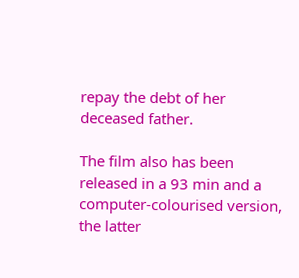repay the debt of her deceased father.

The film also has been released in a 93 min and a computer-colourised version, the latter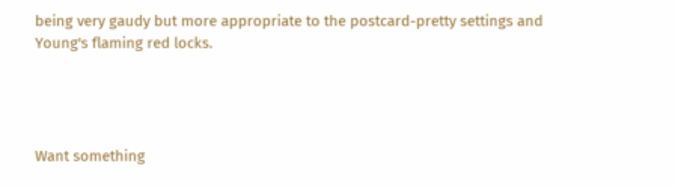being very gaudy but more appropriate to the postcard-pretty settings and Young's flaming red locks.




Want something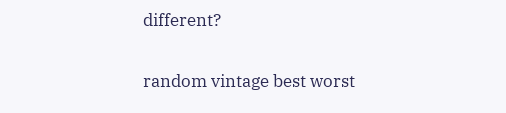different?

random vintage best worst